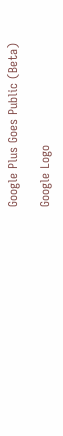Google Plus Goes Public (Beta)

Google Logo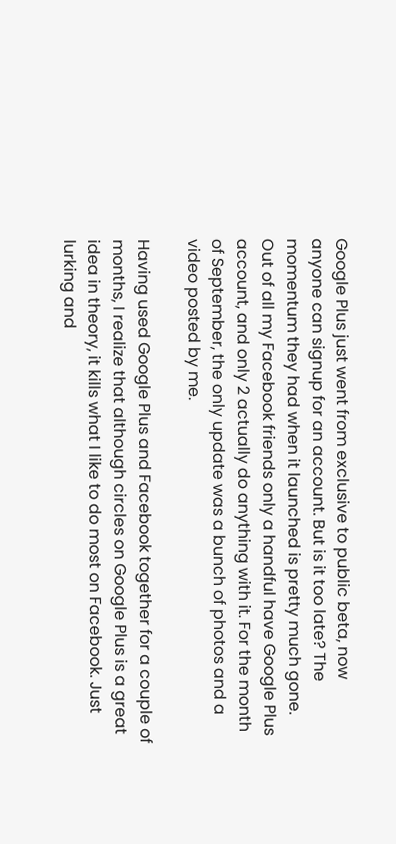Google Plus just went from exclusive to public beta, now anyone can signup for an account. But is it too late? The momentum they had when it launched is pretty much gone. Out of all my Facebook friends only a handful have Google Plus account, and only 2 actually do anything with it. For the month of September, the only update was a bunch of photos and a video posted by me.

Having used Google Plus and Facebook together for a couple of months, I realize that although circles on Google Plus is a great idea in theory, it kills what I like to do most on Facebook. Just lurking and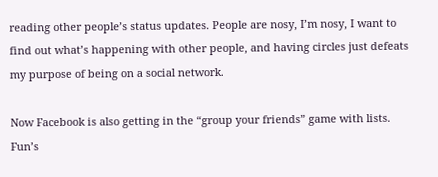reading other people’s status updates. People are nosy, I’m nosy, I want to find out what’s happening with other people, and having circles just defeats my purpose of being on a social network.

Now Facebook is also getting in the “group your friends” game with lists. Fun’s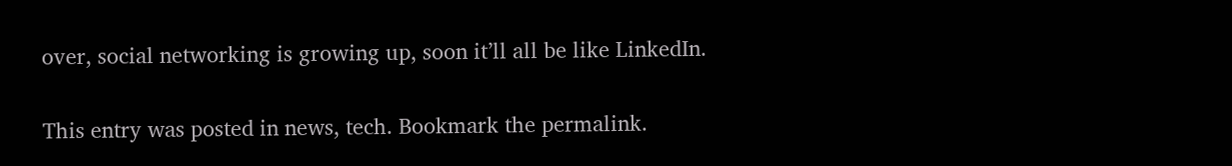over, social networking is growing up, soon it’ll all be like LinkedIn.

This entry was posted in news, tech. Bookmark the permalink.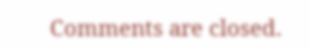Comments are closed.